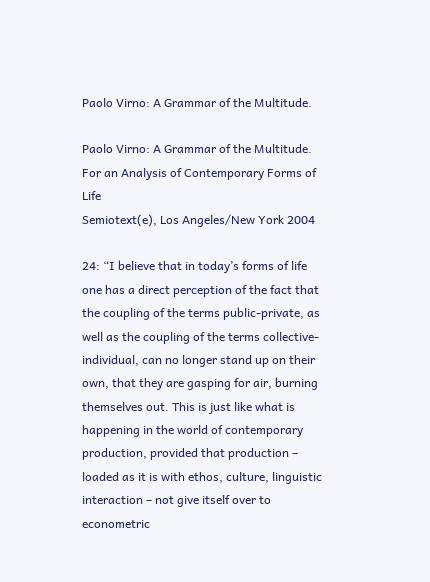Paolo Virno: A Grammar of the Multitude.

Paolo Virno: A Grammar of the Multitude. For an Analysis of Contemporary Forms of Life
Semiotext(e), Los Angeles/New York 2004

24: “I believe that in today’s forms of life one has a direct perception of the fact that the coupling of the terms public-private, as well as the coupling of the terms collective-individual, can no longer stand up on their own, that they are gasping for air, burning themselves out. This is just like what is happening in the world of contemporary production, provided that production – loaded as it is with ethos, culture, linguistic interaction – not give itself over to econometric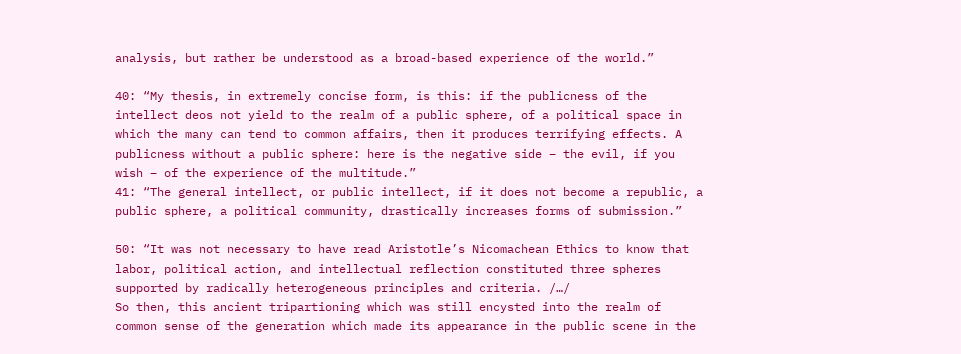analysis, but rather be understood as a broad-based experience of the world.”

40: “My thesis, in extremely concise form, is this: if the publicness of the intellect deos not yield to the realm of a public sphere, of a political space in which the many can tend to common affairs, then it produces terrifying effects. A publicness without a public sphere: here is the negative side – the evil, if you wish – of the experience of the multitude.”
41: “The general intellect, or public intellect, if it does not become a republic, a public sphere, a political community, drastically increases forms of submission.”

50: “It was not necessary to have read Aristotle’s Nicomachean Ethics to know that labor, political action, and intellectual reflection constituted three spheres supported by radically heterogeneous principles and criteria. /…/
So then, this ancient tripartioning which was still encysted into the realm of common sense of the generation which made its appearance in the public scene in the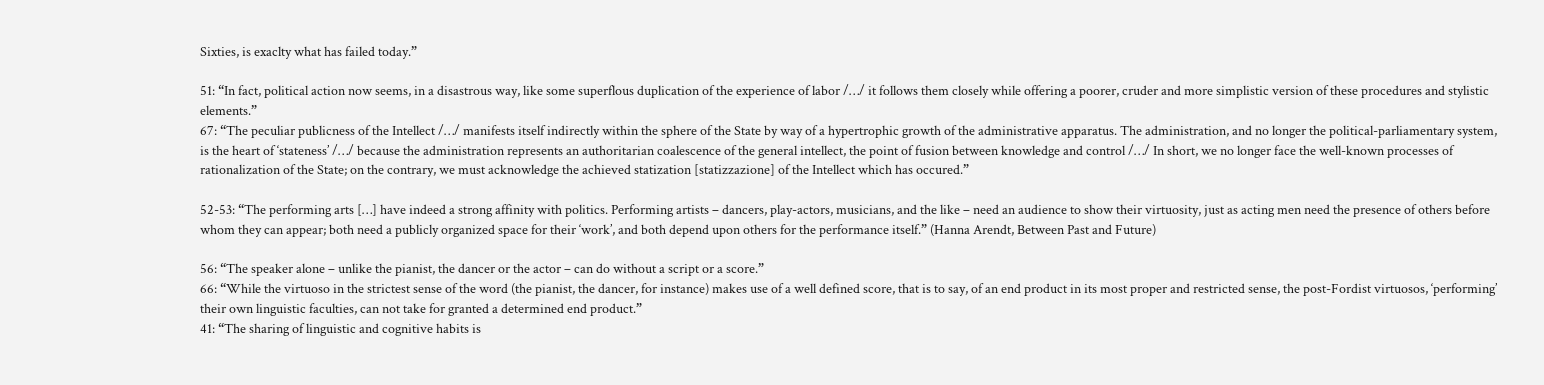Sixties, is exaclty what has failed today.”

51: “In fact, political action now seems, in a disastrous way, like some superflous duplication of the experience of labor /…/ it follows them closely while offering a poorer, cruder and more simplistic version of these procedures and stylistic elements.”
67: “The peculiar publicness of the Intellect /…/ manifests itself indirectly within the sphere of the State by way of a hypertrophic growth of the administrative apparatus. The administration, and no longer the political-parliamentary system, is the heart of ‘stateness’ /…/ because the administration represents an authoritarian coalescence of the general intellect, the point of fusion between knowledge and control /…/ In short, we no longer face the well-known processes of rationalization of the State; on the contrary, we must acknowledge the achieved statization [statizzazione] of the Intellect which has occured.”

52-53: “The performing arts […] have indeed a strong affinity with politics. Performing artists – dancers, play-actors, musicians, and the like – need an audience to show their virtuosity, just as acting men need the presence of others before whom they can appear; both need a publicly organized space for their ‘work’, and both depend upon others for the performance itself.” (Hanna Arendt, Between Past and Future)

56: “The speaker alone – unlike the pianist, the dancer or the actor – can do without a script or a score.”
66: “While the virtuoso in the strictest sense of the word (the pianist, the dancer, for instance) makes use of a well defined score, that is to say, of an end product in its most proper and restricted sense, the post-Fordist virtuosos, ‘performing’ their own linguistic faculties, can not take for granted a determined end product.”
41: “The sharing of linguistic and cognitive habits is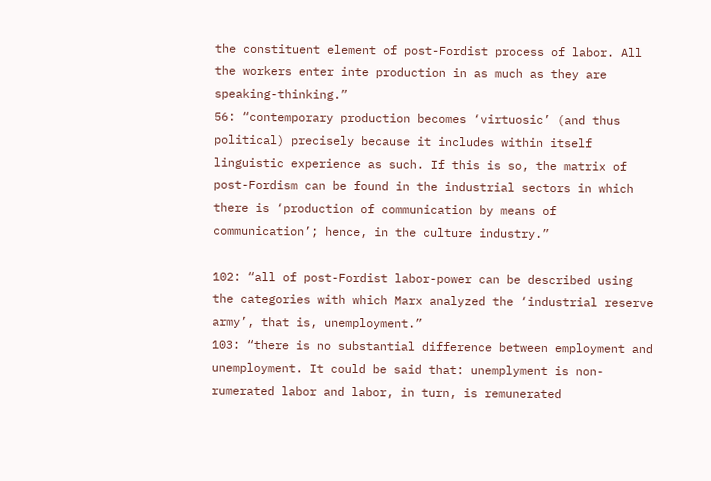the constituent element of post-Fordist process of labor. All the workers enter inte production in as much as they are speaking-thinking.”
56: “contemporary production becomes ‘virtuosic’ (and thus political) precisely because it includes within itself linguistic experience as such. If this is so, the matrix of post-Fordism can be found in the industrial sectors in which there is ‘production of communication by means of communication’; hence, in the culture industry.”

102: “all of post-Fordist labor-power can be described using the categories with which Marx analyzed the ‘industrial reserve army’, that is, unemployment.”
103: “there is no substantial difference between employment and unemployment. It could be said that: unemplyment is non-rumerated labor and labor, in turn, is remunerated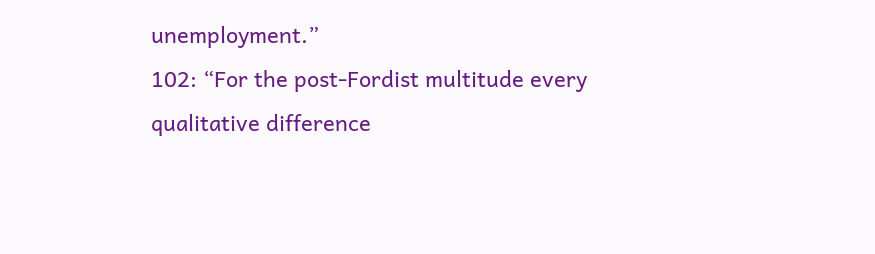unemployment.”
102: “For the post-Fordist multitude every qualitative difference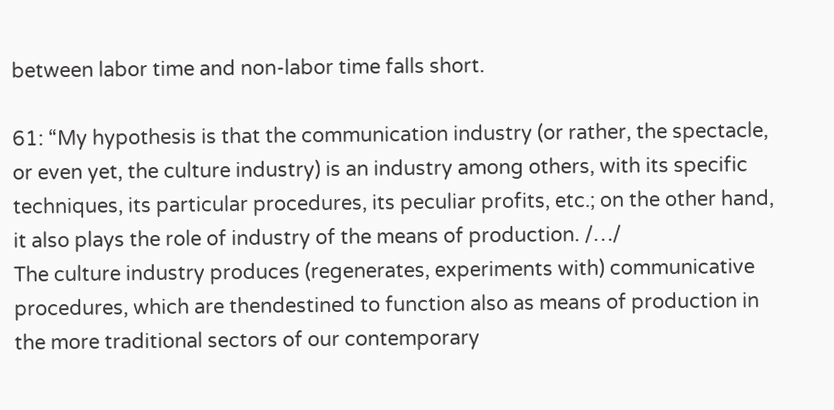between labor time and non-labor time falls short.

61: “My hypothesis is that the communication industry (or rather, the spectacle, or even yet, the culture industry) is an industry among others, with its specific techniques, its particular procedures, its peculiar profits, etc.; on the other hand, it also plays the role of industry of the means of production. /…/
The culture industry produces (regenerates, experiments with) communicative procedures, which are thendestined to function also as means of production in the more traditional sectors of our contemporary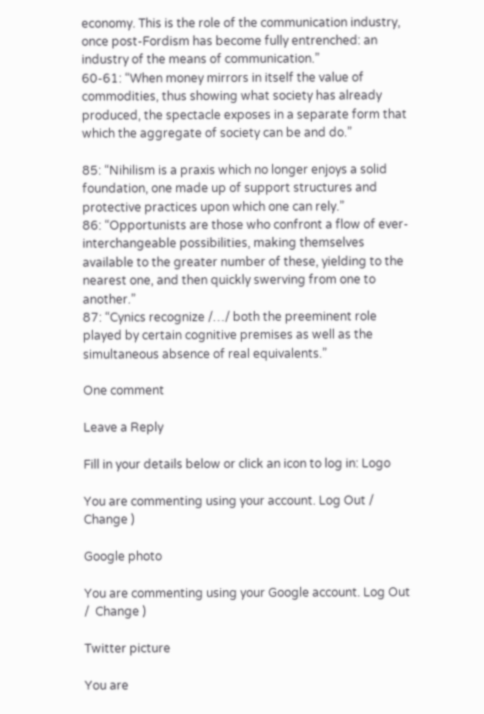economy. This is the role of the communication industry, once post-Fordism has become fully entrenched: an industry of the means of communication.”
60-61: “When money mirrors in itself the value of commodities, thus showing what society has already produced, the spectacle exposes in a separate form that which the aggregate of society can be and do.”

85: “Nihilism is a praxis which no longer enjoys a solid foundation, one made up of support structures and protective practices upon which one can rely.”
86: “Opportunists are those who confront a flow of ever-interchangeable possibilities, making themselves available to the greater number of these, yielding to the nearest one, and then quickly swerving from one to another.”
87: “Cynics recognize /…/ both the preeminent role played by certain cognitive premises as well as the simultaneous absence of real equivalents.”

One comment

Leave a Reply

Fill in your details below or click an icon to log in: Logo

You are commenting using your account. Log Out /  Change )

Google photo

You are commenting using your Google account. Log Out /  Change )

Twitter picture

You are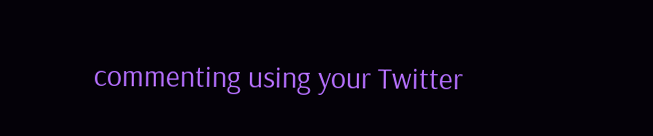commenting using your Twitter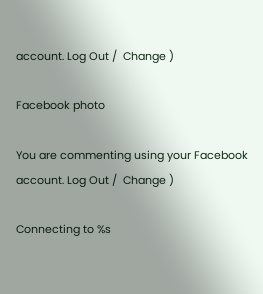account. Log Out /  Change )

Facebook photo

You are commenting using your Facebook account. Log Out /  Change )

Connecting to %s